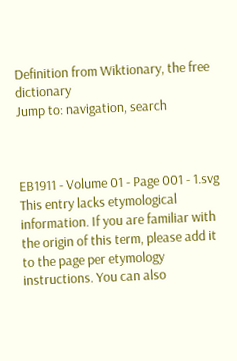Definition from Wiktionary, the free dictionary
Jump to: navigation, search



EB1911 - Volume 01 - Page 001 - 1.svg This entry lacks etymological information. If you are familiar with the origin of this term, please add it to the page per etymology instructions. You can also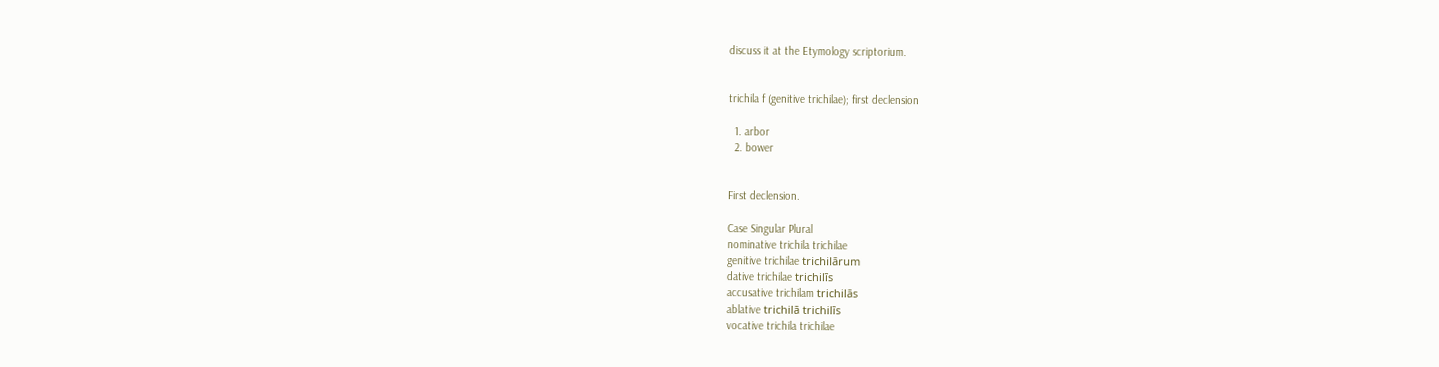discuss it at the Etymology scriptorium.


trichila f (genitive trichilae); first declension

  1. arbor
  2. bower


First declension.

Case Singular Plural
nominative trichila trichilae
genitive trichilae trichilārum
dative trichilae trichilīs
accusative trichilam trichilās
ablative trichilā trichilīs
vocative trichila trichilae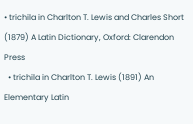• trichila in Charlton T. Lewis and Charles Short (1879) A Latin Dictionary, Oxford: Clarendon Press
  • trichila in Charlton T. Lewis (1891) An Elementary Latin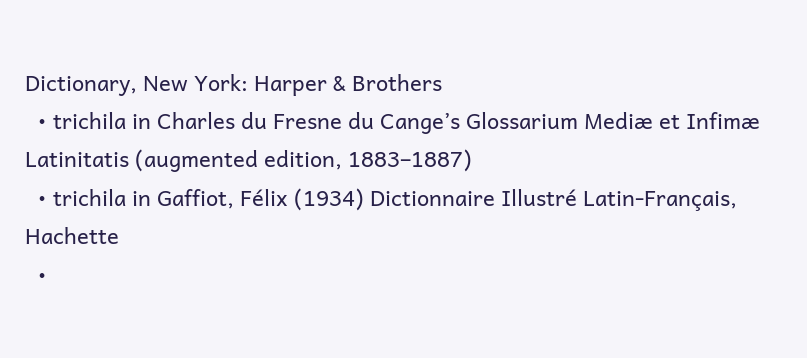Dictionary, New York: Harper & Brothers
  • trichila in Charles du Fresne du Cange’s Glossarium Mediæ et Infimæ Latinitatis (augmented edition, 1883–1887)
  • trichila in Gaffiot, Félix (1934) Dictionnaire Illustré Latin-Français, Hachette
  •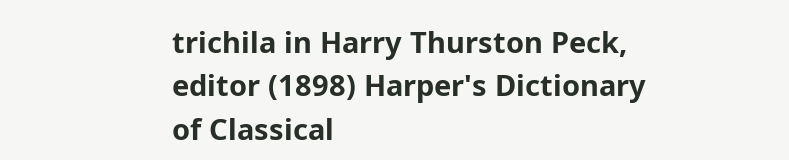trichila in Harry Thurston Peck, editor (1898) Harper's Dictionary of Classical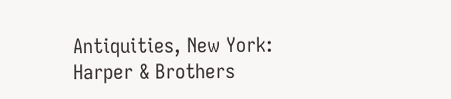Antiquities, New York: Harper & Brothers